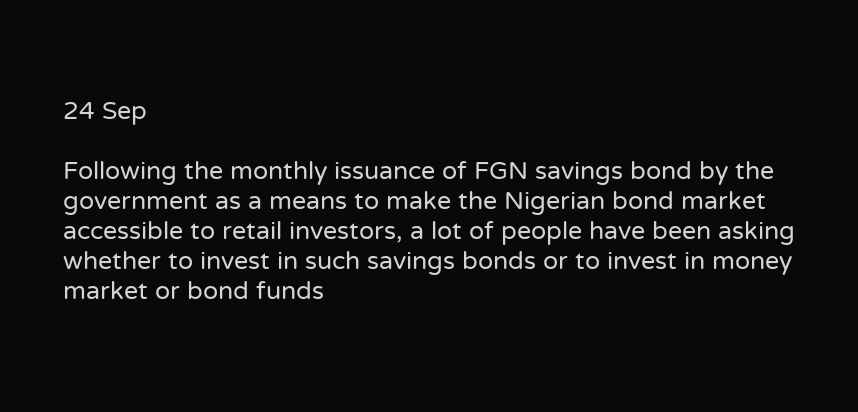24 Sep

Following the monthly issuance of FGN savings bond by the government as a means to make the Nigerian bond market accessible to retail investors, a lot of people have been asking whether to invest in such savings bonds or to invest in money market or bond funds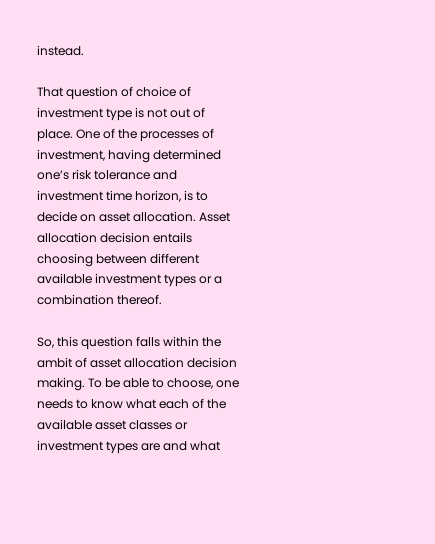instead.

That question of choice of investment type is not out of place. One of the processes of investment, having determined one’s risk tolerance and investment time horizon, is to decide on asset allocation. Asset allocation decision entails choosing between different available investment types or a combination thereof.

So, this question falls within the ambit of asset allocation decision making. To be able to choose, one needs to know what each of the available asset classes or investment types are and what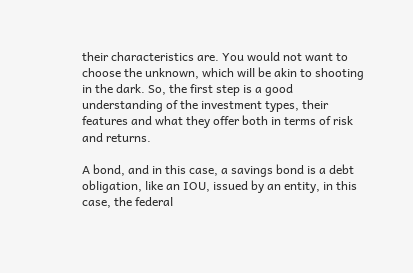their characteristics are. You would not want to choose the unknown, which will be akin to shooting in the dark. So, the first step is a good understanding of the investment types, their features and what they offer both in terms of risk and returns.

A bond, and in this case, a savings bond is a debt obligation, like an IOU, issued by an entity, in this case, the federal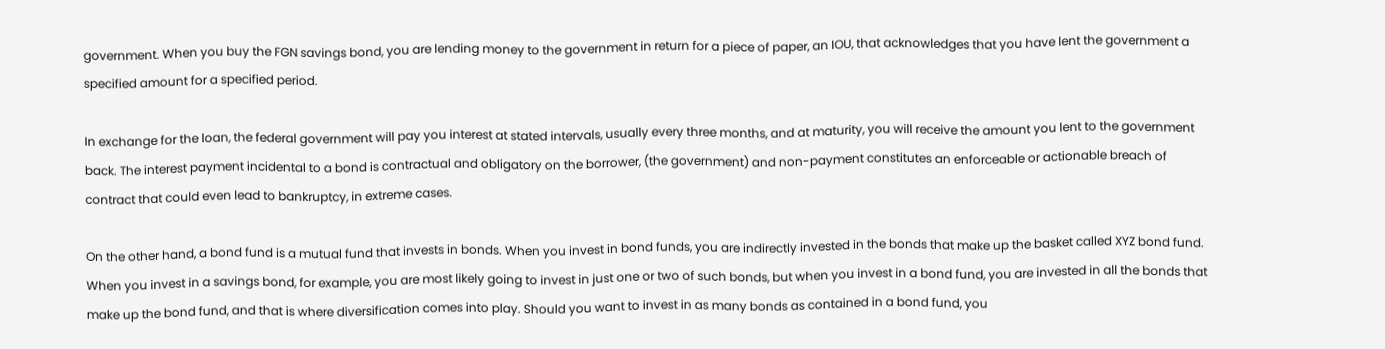government. When you buy the FGN savings bond, you are lending money to the government in return for a piece of paper, an IOU, that acknowledges that you have lent the government a specified amount for a specified period.

In exchange for the loan, the federal government will pay you interest at stated intervals, usually every three months, and at maturity, you will receive the amount you lent to the government back. The interest payment incidental to a bond is contractual and obligatory on the borrower, (the government) and non-payment constitutes an enforceable or actionable breach of contract that could even lead to bankruptcy, in extreme cases.

On the other hand, a bond fund is a mutual fund that invests in bonds. When you invest in bond funds, you are indirectly invested in the bonds that make up the basket called XYZ bond fund. When you invest in a savings bond, for example, you are most likely going to invest in just one or two of such bonds, but when you invest in a bond fund, you are invested in all the bonds that make up the bond fund, and that is where diversification comes into play. Should you want to invest in as many bonds as contained in a bond fund, you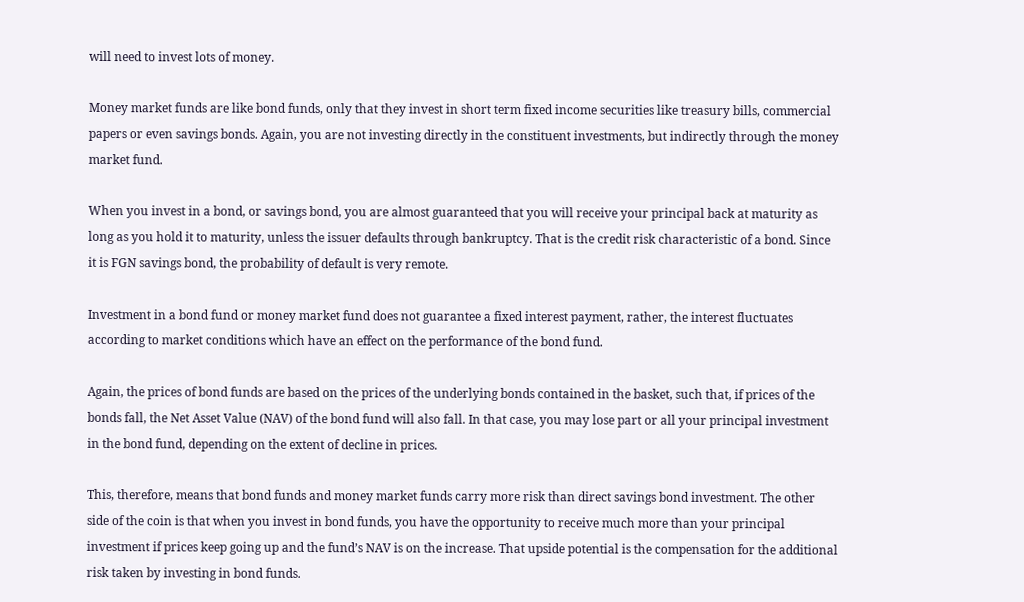will need to invest lots of money.

Money market funds are like bond funds, only that they invest in short term fixed income securities like treasury bills, commercial papers or even savings bonds. Again, you are not investing directly in the constituent investments, but indirectly through the money market fund.

When you invest in a bond, or savings bond, you are almost guaranteed that you will receive your principal back at maturity as long as you hold it to maturity, unless the issuer defaults through bankruptcy. That is the credit risk characteristic of a bond. Since it is FGN savings bond, the probability of default is very remote.

Investment in a bond fund or money market fund does not guarantee a fixed interest payment, rather, the interest fluctuates according to market conditions which have an effect on the performance of the bond fund.

Again, the prices of bond funds are based on the prices of the underlying bonds contained in the basket, such that, if prices of the bonds fall, the Net Asset Value (NAV) of the bond fund will also fall. In that case, you may lose part or all your principal investment in the bond fund, depending on the extent of decline in prices.

This, therefore, means that bond funds and money market funds carry more risk than direct savings bond investment. The other side of the coin is that when you invest in bond funds, you have the opportunity to receive much more than your principal investment if prices keep going up and the fund’s NAV is on the increase. That upside potential is the compensation for the additional risk taken by investing in bond funds.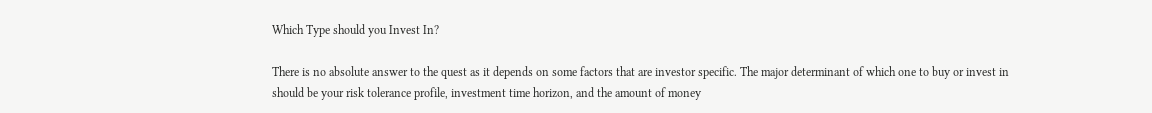Which Type should you Invest In?

There is no absolute answer to the quest as it depends on some factors that are investor specific. The major determinant of which one to buy or invest in should be your risk tolerance profile, investment time horizon, and the amount of money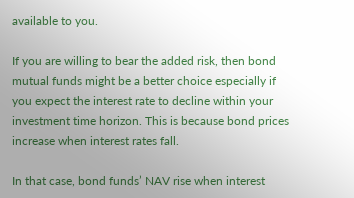available to you.

If you are willing to bear the added risk, then bond mutual funds might be a better choice especially if you expect the interest rate to decline within your investment time horizon. This is because bond prices increase when interest rates fall.

In that case, bond funds’ NAV rise when interest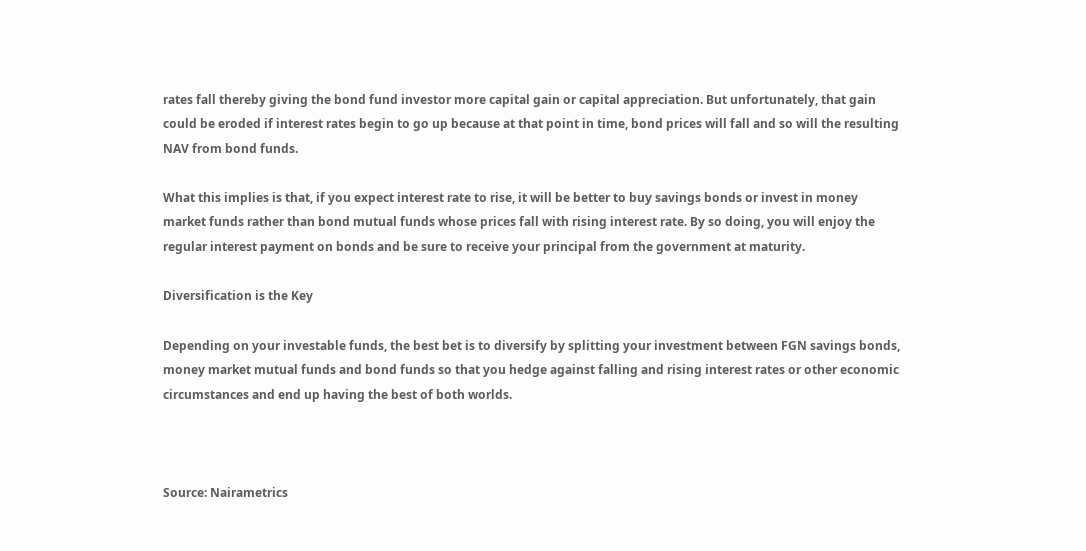rates fall thereby giving the bond fund investor more capital gain or capital appreciation. But unfortunately, that gain could be eroded if interest rates begin to go up because at that point in time, bond prices will fall and so will the resulting NAV from bond funds.

What this implies is that, if you expect interest rate to rise, it will be better to buy savings bonds or invest in money market funds rather than bond mutual funds whose prices fall with rising interest rate. By so doing, you will enjoy the regular interest payment on bonds and be sure to receive your principal from the government at maturity.

Diversification is the Key

Depending on your investable funds, the best bet is to diversify by splitting your investment between FGN savings bonds, money market mutual funds and bond funds so that you hedge against falling and rising interest rates or other economic circumstances and end up having the best of both worlds.



Source: Nairametrics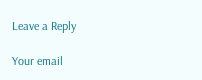Leave a Reply

Your email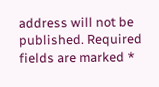address will not be published. Required fields are marked *